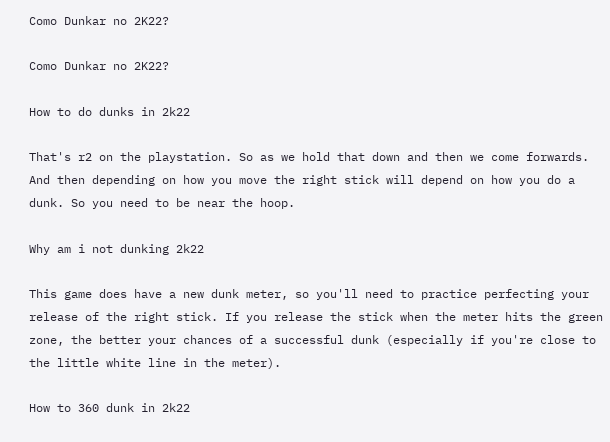Como Dunkar no 2K22?

Como Dunkar no 2K22?

How to do dunks in 2k22

That's r2 on the playstation. So as we hold that down and then we come forwards. And then depending on how you move the right stick will depend on how you do a dunk. So you need to be near the hoop.

Why am i not dunking 2k22

This game does have a new dunk meter, so you'll need to practice perfecting your release of the right stick. If you release the stick when the meter hits the green zone, the better your chances of a successful dunk (especially if you're close to the little white line in the meter).

How to 360 dunk in 2k22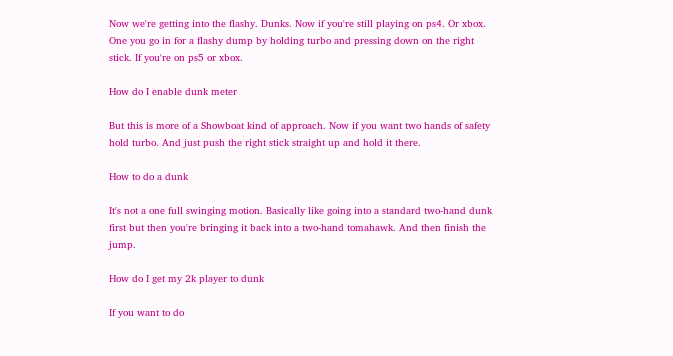Now we're getting into the flashy. Dunks. Now if you're still playing on ps4. Or xbox. One you go in for a flashy dump by holding turbo and pressing down on the right stick. If you're on ps5 or xbox.

How do I enable dunk meter

But this is more of a Showboat kind of approach. Now if you want two hands of safety hold turbo. And just push the right stick straight up and hold it there.

How to do a dunk

It's not a one full swinging motion. Basically like going into a standard two-hand dunk first but then you're bringing it back into a two-hand tomahawk. And then finish the jump.

How do I get my 2k player to dunk

If you want to do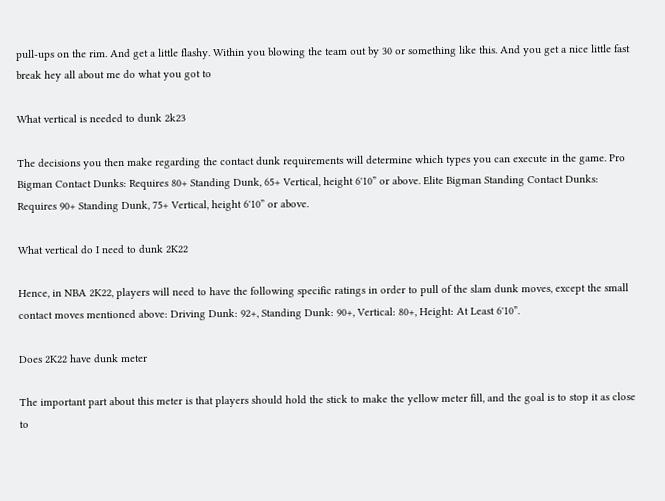pull-ups on the rim. And get a little flashy. Within you blowing the team out by 30 or something like this. And you get a nice little fast break hey all about me do what you got to

What vertical is needed to dunk 2k23

The decisions you then make regarding the contact dunk requirements will determine which types you can execute in the game. Pro Bigman Contact Dunks: Requires 80+ Standing Dunk, 65+ Vertical, height 6'10” or above. Elite Bigman Standing Contact Dunks: Requires 90+ Standing Dunk, 75+ Vertical, height 6'10” or above.

What vertical do I need to dunk 2K22

Hence, in NBA 2K22, players will need to have the following specific ratings in order to pull of the slam dunk moves, except the small contact moves mentioned above: Driving Dunk: 92+, Standing Dunk: 90+, Vertical: 80+, Height: At Least 6'10”.

Does 2K22 have dunk meter

The important part about this meter is that players should hold the stick to make the yellow meter fill, and the goal is to stop it as close to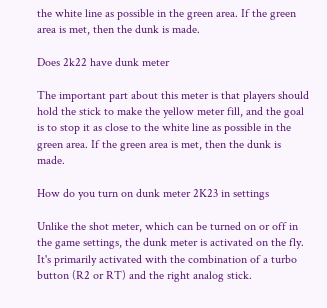the white line as possible in the green area. If the green area is met, then the dunk is made.

Does 2k22 have dunk meter

The important part about this meter is that players should hold the stick to make the yellow meter fill, and the goal is to stop it as close to the white line as possible in the green area. If the green area is met, then the dunk is made.

How do you turn on dunk meter 2K23 in settings

Unlike the shot meter, which can be turned on or off in the game settings, the dunk meter is activated on the fly. It's primarily activated with the combination of a turbo button (R2 or RT) and the right analog stick.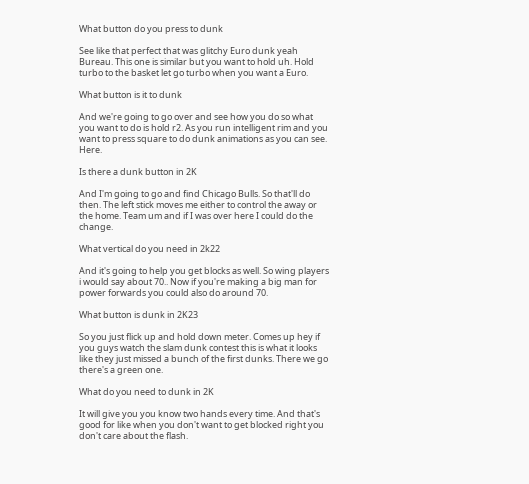What button do you press to dunk

See like that perfect that was glitchy Euro dunk yeah Bureau. This one is similar but you want to hold uh. Hold turbo to the basket let go turbo when you want a Euro.

What button is it to dunk

And we're going to go over and see how you do so what you want to do is hold r2. As you run intelligent rim and you want to press square to do dunk animations as you can see. Here.

Is there a dunk button in 2K

And I'm going to go and find Chicago Bulls. So that'll do then. The left stick moves me either to control the away or the home. Team um and if I was over here I could do the change.

What vertical do you need in 2k22

And it's going to help you get blocks as well. So wing players i would say about 70.. Now if you're making a big man for power forwards you could also do around 70.

What button is dunk in 2K23

So you just flick up and hold down meter. Comes up hey if you guys watch the slam dunk contest this is what it looks like they just missed a bunch of the first dunks. There we go there's a green one.

What do you need to dunk in 2K

It will give you you know two hands every time. And that's good for like when you don't want to get blocked right you don't care about the flash.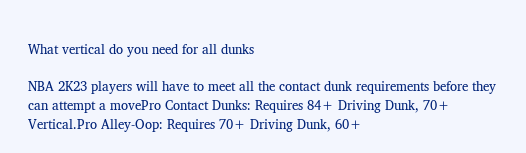What vertical do you need for all dunks

NBA 2K23 players will have to meet all the contact dunk requirements before they can attempt a movePro Contact Dunks: Requires 84+ Driving Dunk, 70+ Vertical.Pro Alley-Oop: Requires 70+ Driving Dunk, 60+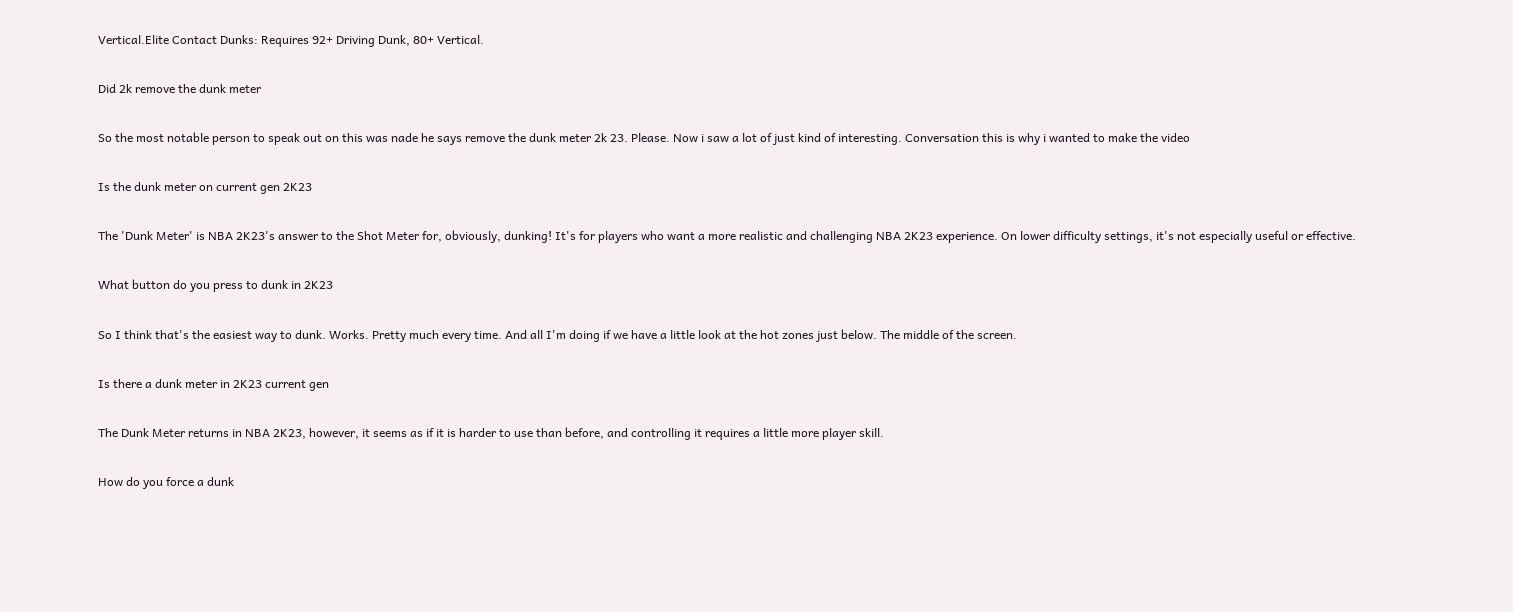Vertical.Elite Contact Dunks: Requires 92+ Driving Dunk, 80+ Vertical.

Did 2k remove the dunk meter

So the most notable person to speak out on this was nade he says remove the dunk meter 2k 23. Please. Now i saw a lot of just kind of interesting. Conversation this is why i wanted to make the video

Is the dunk meter on current gen 2K23

The 'Dunk Meter' is NBA 2K23's answer to the Shot Meter for, obviously, dunking! It's for players who want a more realistic and challenging NBA 2K23 experience. On lower difficulty settings, it's not especially useful or effective.

What button do you press to dunk in 2K23

So I think that's the easiest way to dunk. Works. Pretty much every time. And all I'm doing if we have a little look at the hot zones just below. The middle of the screen.

Is there a dunk meter in 2K23 current gen

The Dunk Meter returns in NBA 2K23, however, it seems as if it is harder to use than before, and controlling it requires a little more player skill.

How do you force a dunk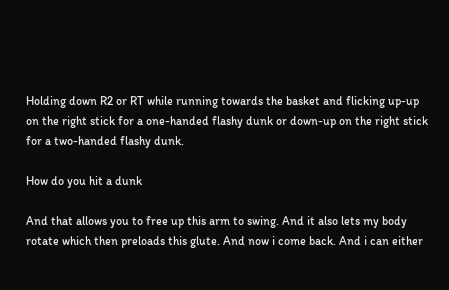Holding down R2 or RT while running towards the basket and flicking up-up on the right stick for a one-handed flashy dunk or down-up on the right stick for a two-handed flashy dunk.

How do you hit a dunk

And that allows you to free up this arm to swing. And it also lets my body rotate which then preloads this glute. And now i come back. And i can either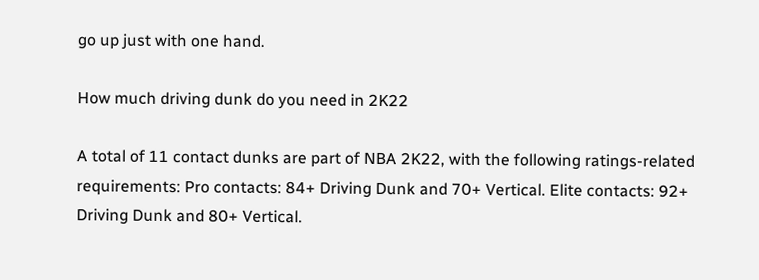go up just with one hand.

How much driving dunk do you need in 2K22

A total of 11 contact dunks are part of NBA 2K22, with the following ratings-related requirements: Pro contacts: 84+ Driving Dunk and 70+ Vertical. Elite contacts: 92+ Driving Dunk and 80+ Vertical.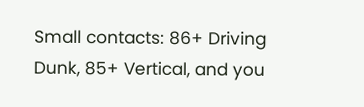Small contacts: 86+ Driving Dunk, 85+ Vertical, and you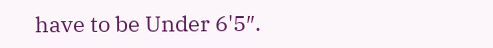have to be Under 6'5″.